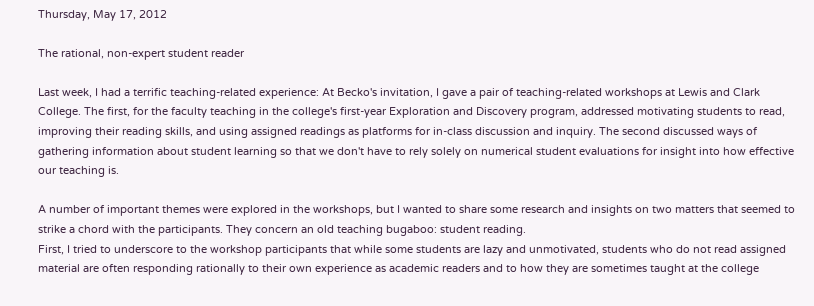Thursday, May 17, 2012

The rational, non-expert student reader

Last week, I had a terrific teaching-related experience: At Becko's invitation, I gave a pair of teaching-related workshops at Lewis and Clark College. The first, for the faculty teaching in the college's first-year Exploration and Discovery program, addressed motivating students to read, improving their reading skills, and using assigned readings as platforms for in-class discussion and inquiry. The second discussed ways of gathering information about student learning so that we don't have to rely solely on numerical student evaluations for insight into how effective our teaching is.

A number of important themes were explored in the workshops, but I wanted to share some research and insights on two matters that seemed to strike a chord with the participants. They concern an old teaching bugaboo: student reading.
First, I tried to underscore to the workshop participants that while some students are lazy and unmotivated, students who do not read assigned material are often responding rationally to their own experience as academic readers and to how they are sometimes taught at the college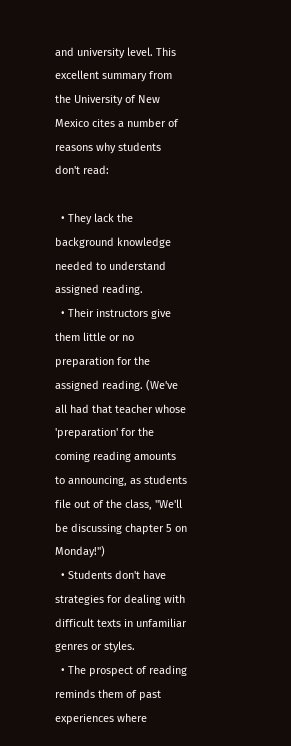and university level. This excellent summary from the University of New Mexico cites a number of reasons why students don't read:

  • They lack the background knowledge needed to understand assigned reading.
  • Their instructors give them little or no preparation for the assigned reading. (We've all had that teacher whose 'preparation' for the coming reading amounts to announcing, as students file out of the class, "We'll be discussing chapter 5 on Monday!")
  • Students don't have strategies for dealing with difficult texts in unfamiliar genres or styles.
  • The prospect of reading reminds them of past experiences where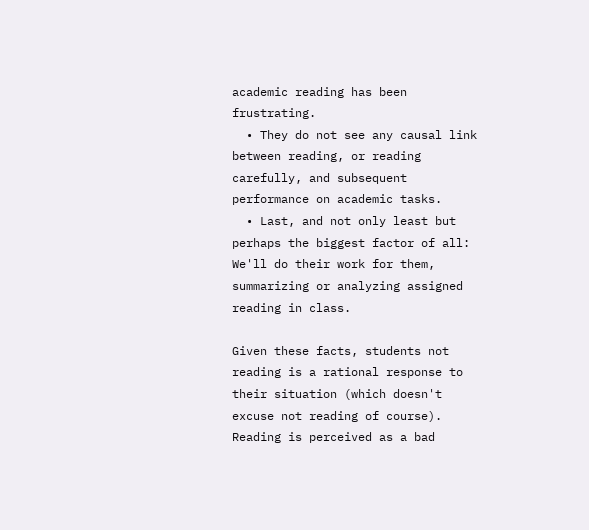academic reading has been frustrating.
  • They do not see any causal link between reading, or reading carefully, and subsequent performance on academic tasks.
  • Last, and not only least but perhaps the biggest factor of all: We'll do their work for them, summarizing or analyzing assigned reading in class.

Given these facts, students not reading is a rational response to their situation (which doesn't excuse not reading of course). Reading is perceived as a bad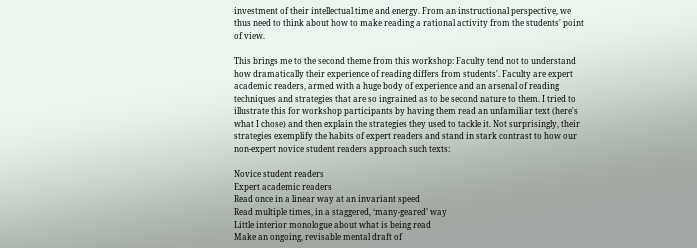investment of their intellectual time and energy. From an instructional perspective, we thus need to think about how to make reading a rational activity from the students' point of view.

This brings me to the second theme from this workshop: Faculty tend not to understand how dramatically their experience of reading differs from students'. Faculty are expert academic readers, armed with a huge body of experience and an arsenal of reading techniques and strategies that are so ingrained as to be second nature to them. I tried to illustrate this for workshop participants by having them read an unfamiliar text (here's what I chose) and then explain the strategies they used to tackle it. Not surprisingly, their strategies exemplify the habits of expert readers and stand in stark contrast to how our non-expert novice student readers approach such texts:

Novice student readers
Expert academic readers
Read once in a linear way at an invariant speed
Read multiple times, in a staggered, ‘many-geared’ way
Little interior monologue about what is being read
Make an ongoing, revisable mental draft of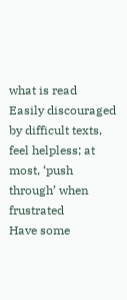what is read
Easily discouraged by difficult texts, feel helpless; at most, ‘push through’ when frustrated
Have some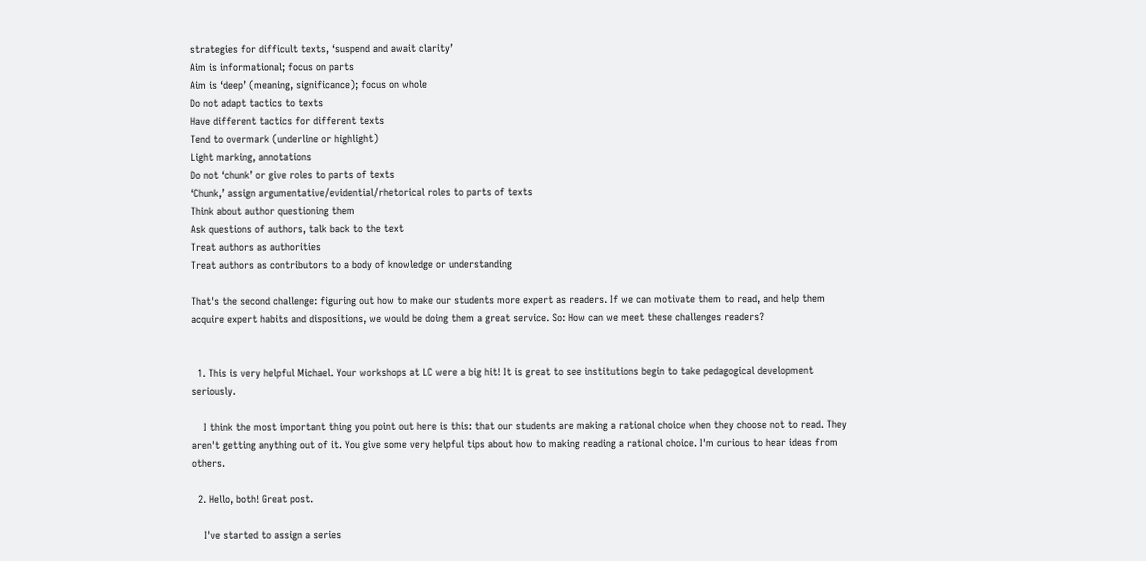strategies for difficult texts, ‘suspend and await clarity’
Aim is informational; focus on parts
Aim is ‘deep’ (meaning, significance); focus on whole
Do not adapt tactics to texts
Have different tactics for different texts
Tend to overmark (underline or highlight)
Light marking, annotations
Do not ‘chunk’ or give roles to parts of texts
‘Chunk,’ assign argumentative/evidential/rhetorical roles to parts of texts
Think about author questioning them
Ask questions of authors, talk back to the text
Treat authors as authorities
Treat authors as contributors to a body of knowledge or understanding

That's the second challenge: figuring out how to make our students more expert as readers. If we can motivate them to read, and help them acquire expert habits and dispositions, we would be doing them a great service. So: How can we meet these challenges readers?


  1. This is very helpful Michael. Your workshops at LC were a big hit! It is great to see institutions begin to take pedagogical development seriously.

    I think the most important thing you point out here is this: that our students are making a rational choice when they choose not to read. They aren't getting anything out of it. You give some very helpful tips about how to making reading a rational choice. I'm curious to hear ideas from others.

  2. Hello, both! Great post.

    I've started to assign a series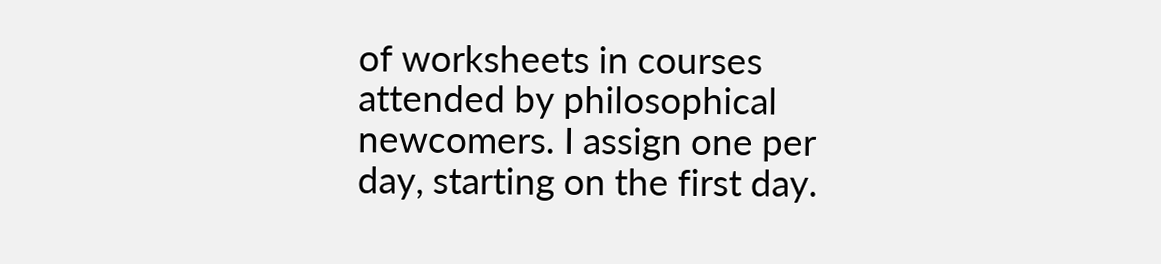of worksheets in courses attended by philosophical newcomers. I assign one per day, starting on the first day.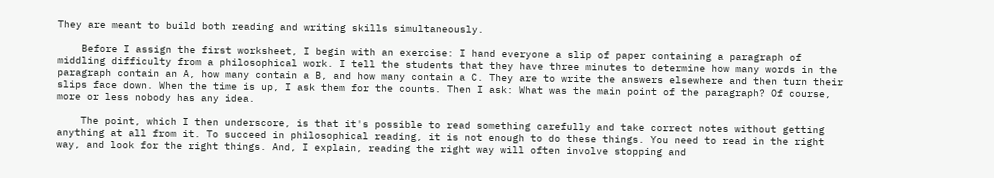They are meant to build both reading and writing skills simultaneously.

    Before I assign the first worksheet, I begin with an exercise: I hand everyone a slip of paper containing a paragraph of middling difficulty from a philosophical work. I tell the students that they have three minutes to determine how many words in the paragraph contain an A, how many contain a B, and how many contain a C. They are to write the answers elsewhere and then turn their slips face down. When the time is up, I ask them for the counts. Then I ask: What was the main point of the paragraph? Of course, more or less nobody has any idea.

    The point, which I then underscore, is that it's possible to read something carefully and take correct notes without getting anything at all from it. To succeed in philosophical reading, it is not enough to do these things. You need to read in the right way, and look for the right things. And, I explain, reading the right way will often involve stopping and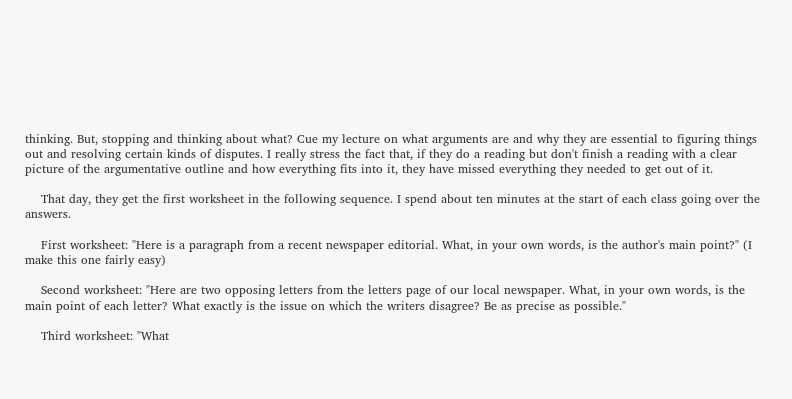thinking. But, stopping and thinking about what? Cue my lecture on what arguments are and why they are essential to figuring things out and resolving certain kinds of disputes. I really stress the fact that, if they do a reading but don't finish a reading with a clear picture of the argumentative outline and how everything fits into it, they have missed everything they needed to get out of it.

    That day, they get the first worksheet in the following sequence. I spend about ten minutes at the start of each class going over the answers.

    First worksheet: "Here is a paragraph from a recent newspaper editorial. What, in your own words, is the author's main point?" (I make this one fairly easy)

    Second worksheet: "Here are two opposing letters from the letters page of our local newspaper. What, in your own words, is the main point of each letter? What exactly is the issue on which the writers disagree? Be as precise as possible."

    Third worksheet: "What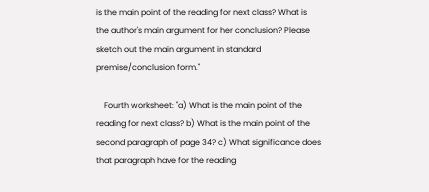is the main point of the reading for next class? What is the author's main argument for her conclusion? Please sketch out the main argument in standard premise/conclusion form."

    Fourth worksheet: "a) What is the main point of the reading for next class? b) What is the main point of the second paragraph of page 34? c) What significance does that paragraph have for the reading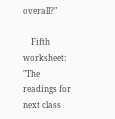overall?"

    Fifth worksheet: "The readings for next class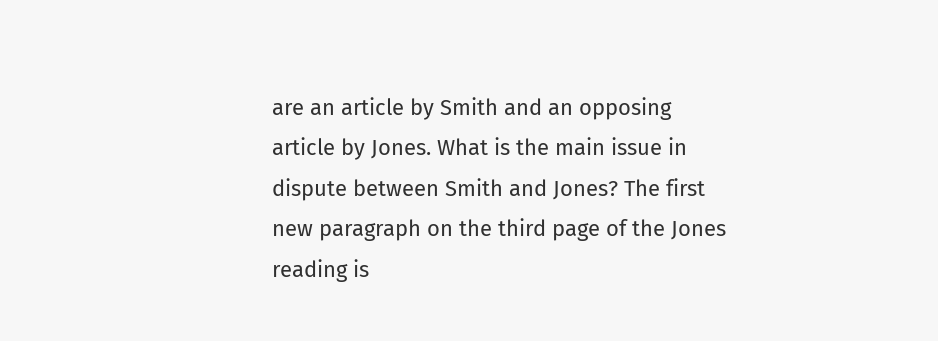are an article by Smith and an opposing article by Jones. What is the main issue in dispute between Smith and Jones? The first new paragraph on the third page of the Jones reading is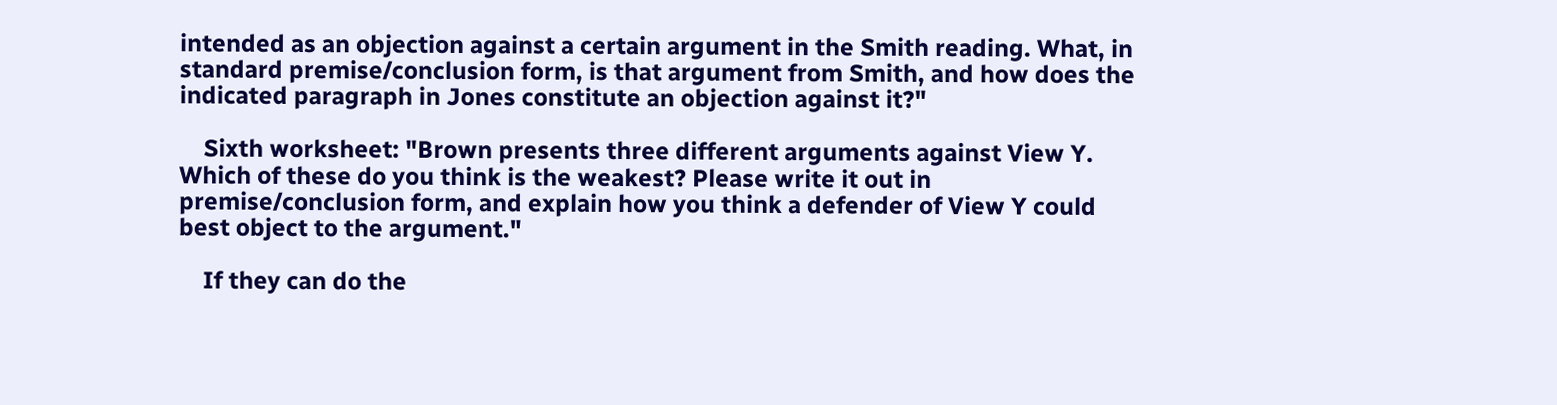intended as an objection against a certain argument in the Smith reading. What, in standard premise/conclusion form, is that argument from Smith, and how does the indicated paragraph in Jones constitute an objection against it?"

    Sixth worksheet: "Brown presents three different arguments against View Y. Which of these do you think is the weakest? Please write it out in premise/conclusion form, and explain how you think a defender of View Y could best object to the argument."

    If they can do the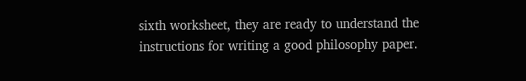sixth worksheet, they are ready to understand the instructions for writing a good philosophy paper.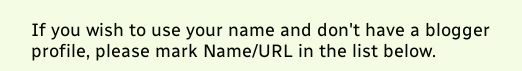If you wish to use your name and don't have a blogger profile, please mark Name/URL in the list below.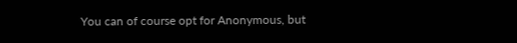You can of course opt for Anonymous, but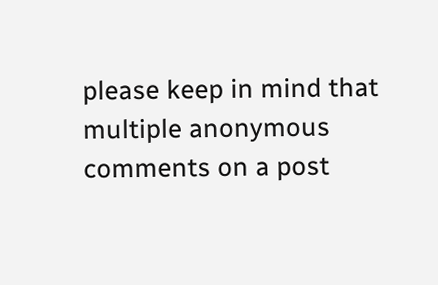please keep in mind that multiple anonymous comments on a post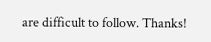are difficult to follow. Thanks!